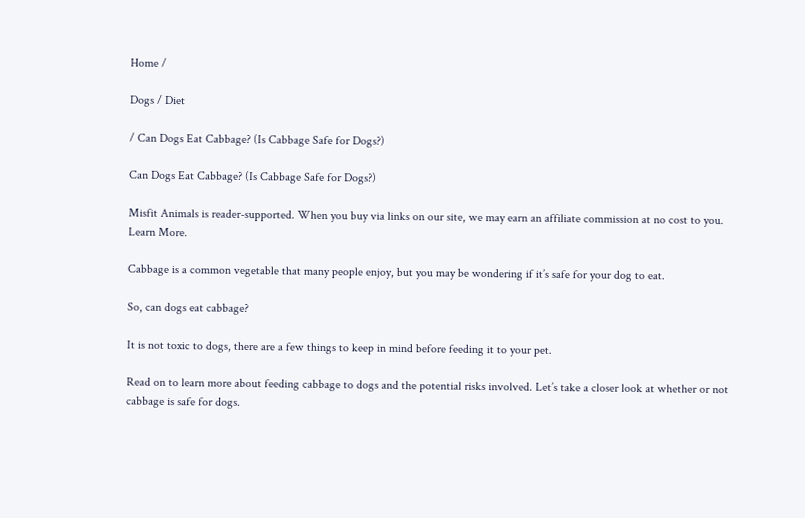Home /

Dogs / Diet

/ Can Dogs Eat Cabbage? (Is Cabbage Safe for Dogs?)

Can Dogs Eat Cabbage? (Is Cabbage Safe for Dogs?)

Misfit Animals is reader-supported. When you buy via links on our site, we may earn an affiliate commission at no cost to you. Learn More.

Cabbage is a common vegetable that many people enjoy, but you may be wondering if it’s safe for your dog to eat.

So, can dogs eat cabbage?

It is not toxic to dogs, there are a few things to keep in mind before feeding it to your pet.

Read on to learn more about feeding cabbage to dogs and the potential risks involved. Let’s take a closer look at whether or not cabbage is safe for dogs.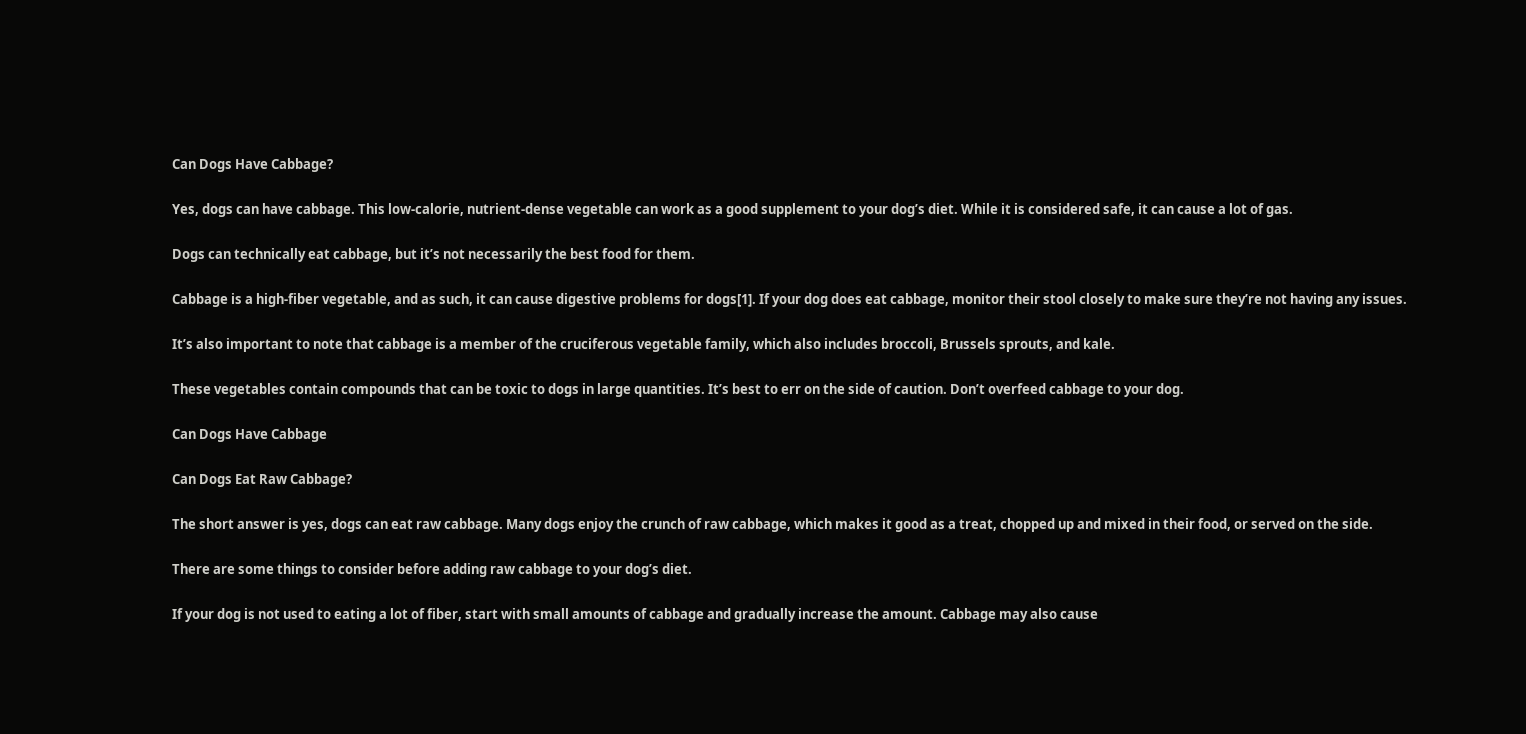Can Dogs Have Cabbage?

Yes, dogs can have cabbage. This low-calorie, nutrient-dense vegetable can work as a good supplement to your dog’s diet. While it is considered safe, it can cause a lot of gas.

Dogs can technically eat cabbage, but it’s not necessarily the best food for them.

Cabbage is a high-fiber vegetable, and as such, it can cause digestive problems for dogs[1]. If your dog does eat cabbage, monitor their stool closely to make sure they’re not having any issues.

It’s also important to note that cabbage is a member of the cruciferous vegetable family, which also includes broccoli, Brussels sprouts, and kale.

These vegetables contain compounds that can be toxic to dogs in large quantities. It’s best to err on the side of caution. Don’t overfeed cabbage to your dog.

Can Dogs Have Cabbage

Can Dogs Eat Raw Cabbage?

The short answer is yes, dogs can eat raw cabbage. Many dogs enjoy the crunch of raw cabbage, which makes it good as a treat, chopped up and mixed in their food, or served on the side.

There are some things to consider before adding raw cabbage to your dog’s diet.

If your dog is not used to eating a lot of fiber, start with small amounts of cabbage and gradually increase the amount. Cabbage may also cause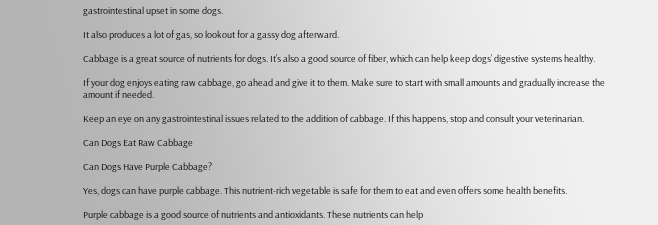gastrointestinal upset in some dogs.

It also produces a lot of gas, so lookout for a gassy dog afterward.

Cabbage is a great source of nutrients for dogs. It’s also a good source of fiber, which can help keep dogs’ digestive systems healthy.

If your dog enjoys eating raw cabbage, go ahead and give it to them. Make sure to start with small amounts and gradually increase the amount if needed.

Keep an eye on any gastrointestinal issues related to the addition of cabbage. If this happens, stop and consult your veterinarian.

Can Dogs Eat Raw Cabbage

Can Dogs Have Purple Cabbage?

Yes, dogs can have purple cabbage. This nutrient-rich vegetable is safe for them to eat and even offers some health benefits.

Purple cabbage is a good source of nutrients and antioxidants. These nutrients can help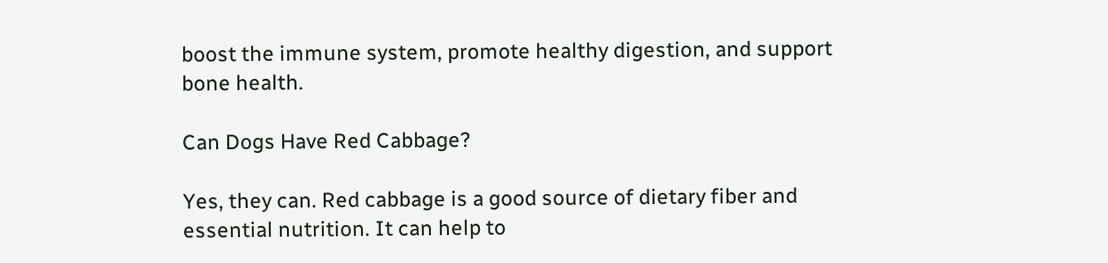boost the immune system, promote healthy digestion, and support bone health.

Can Dogs Have Red Cabbage?

Yes, they can. Red cabbage is a good source of dietary fiber and essential nutrition. It can help to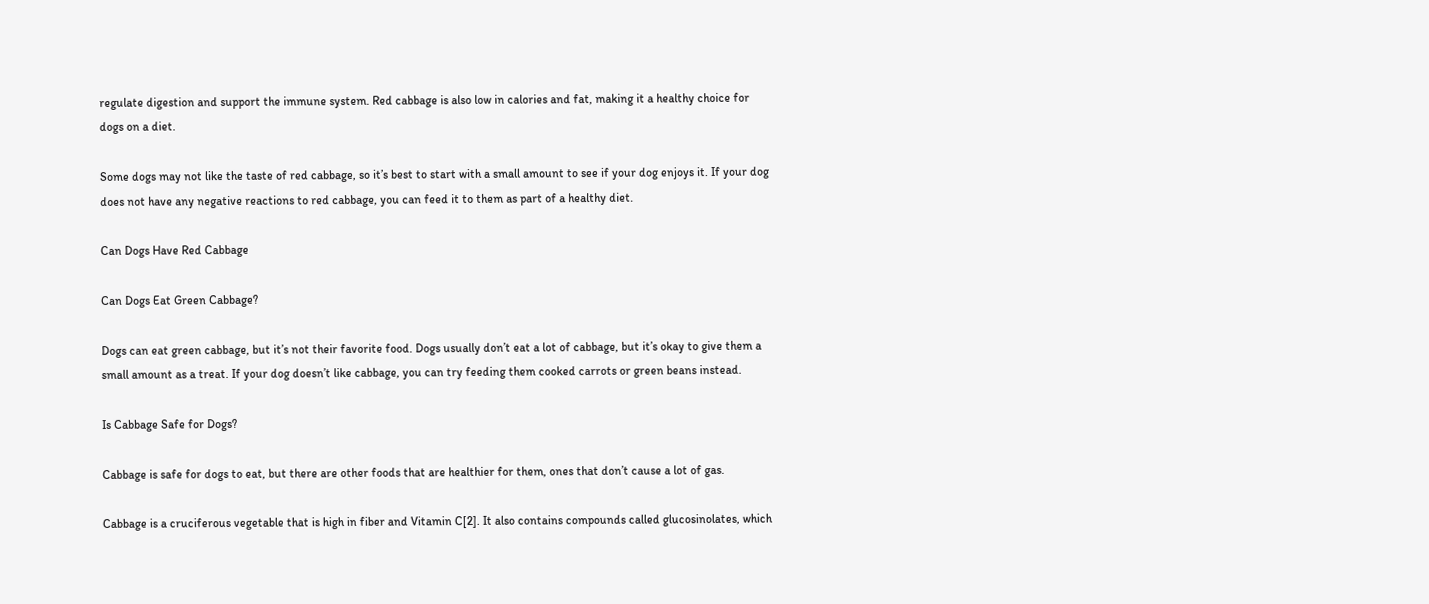regulate digestion and support the immune system. Red cabbage is also low in calories and fat, making it a healthy choice for dogs on a diet.

Some dogs may not like the taste of red cabbage, so it’s best to start with a small amount to see if your dog enjoys it. If your dog does not have any negative reactions to red cabbage, you can feed it to them as part of a healthy diet.

Can Dogs Have Red Cabbage

Can Dogs Eat Green Cabbage?

Dogs can eat green cabbage, but it’s not their favorite food. Dogs usually don’t eat a lot of cabbage, but it’s okay to give them a small amount as a treat. If your dog doesn’t like cabbage, you can try feeding them cooked carrots or green beans instead.

Is Cabbage Safe for Dogs?

Cabbage is safe for dogs to eat, but there are other foods that are healthier for them, ones that don’t cause a lot of gas.

Cabbage is a cruciferous vegetable that is high in fiber and Vitamin C[2]. It also contains compounds called glucosinolates, which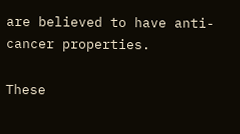are believed to have anti-cancer properties.

These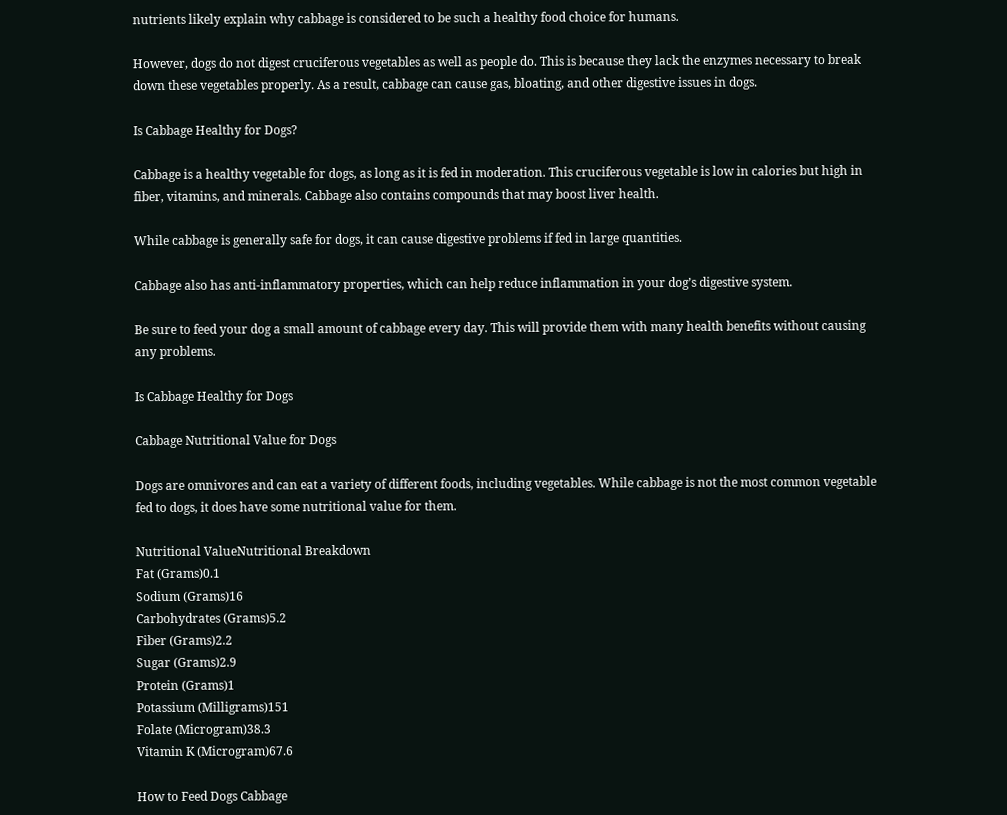nutrients likely explain why cabbage is considered to be such a healthy food choice for humans.

However, dogs do not digest cruciferous vegetables as well as people do. This is because they lack the enzymes necessary to break down these vegetables properly. As a result, cabbage can cause gas, bloating, and other digestive issues in dogs.

Is Cabbage Healthy for Dogs?

Cabbage is a healthy vegetable for dogs, as long as it is fed in moderation. This cruciferous vegetable is low in calories but high in fiber, vitamins, and minerals. Cabbage also contains compounds that may boost liver health.

While cabbage is generally safe for dogs, it can cause digestive problems if fed in large quantities.

Cabbage also has anti-inflammatory properties, which can help reduce inflammation in your dog’s digestive system.

Be sure to feed your dog a small amount of cabbage every day. This will provide them with many health benefits without causing any problems.

Is Cabbage Healthy for Dogs

Cabbage Nutritional Value for Dogs

Dogs are omnivores and can eat a variety of different foods, including vegetables. While cabbage is not the most common vegetable fed to dogs, it does have some nutritional value for them.

Nutritional ValueNutritional Breakdown
Fat (Grams)0.1
Sodium (Grams)16
Carbohydrates (Grams)5.2
Fiber (Grams)2.2
Sugar (Grams)2.9
Protein (Grams)1
Potassium (Milligrams)151
Folate (Microgram)38.3
Vitamin K (Microgram)67.6

How to Feed Dogs Cabbage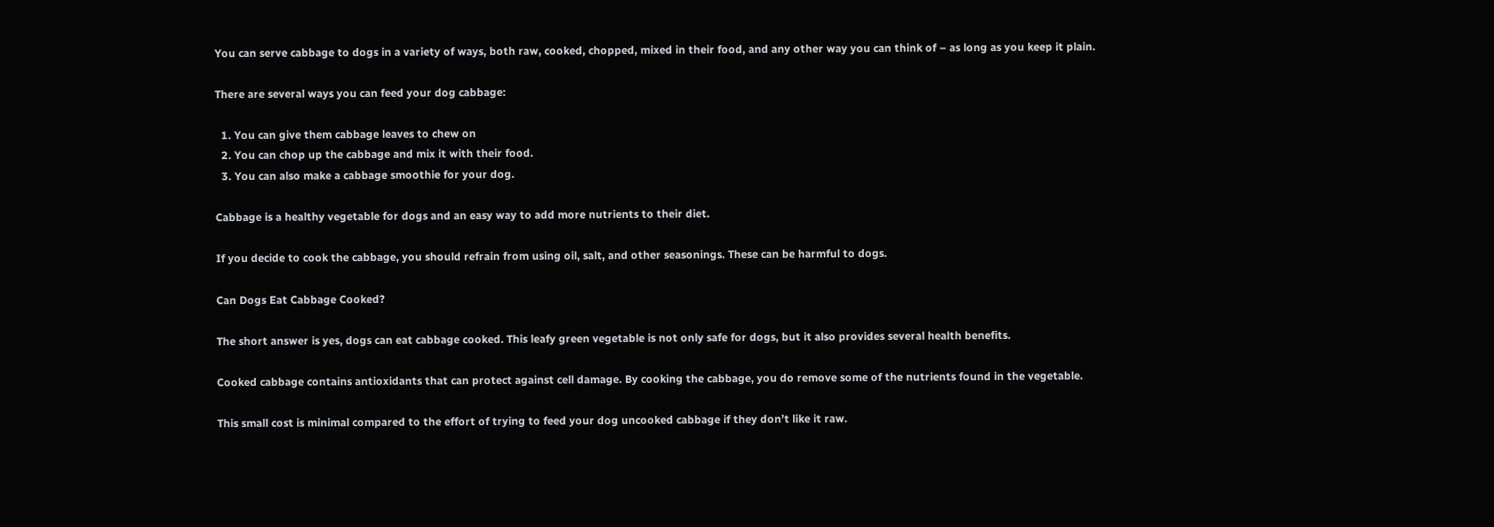You can serve cabbage to dogs in a variety of ways, both raw, cooked, chopped, mixed in their food, and any other way you can think of – as long as you keep it plain.

There are several ways you can feed your dog cabbage:

  1. You can give them cabbage leaves to chew on
  2. You can chop up the cabbage and mix it with their food.
  3. You can also make a cabbage smoothie for your dog.

Cabbage is a healthy vegetable for dogs and an easy way to add more nutrients to their diet.

If you decide to cook the cabbage, you should refrain from using oil, salt, and other seasonings. These can be harmful to dogs.

Can Dogs Eat Cabbage Cooked?

The short answer is yes, dogs can eat cabbage cooked. This leafy green vegetable is not only safe for dogs, but it also provides several health benefits.

Cooked cabbage contains antioxidants that can protect against cell damage. By cooking the cabbage, you do remove some of the nutrients found in the vegetable.

This small cost is minimal compared to the effort of trying to feed your dog uncooked cabbage if they don’t like it raw.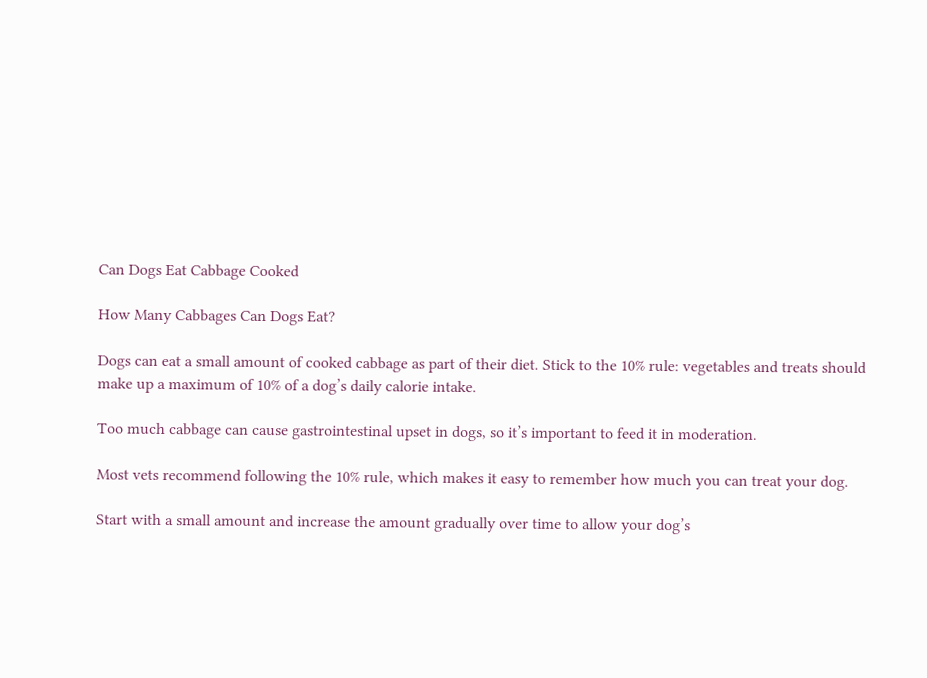Can Dogs Eat Cabbage Cooked

How Many Cabbages Can Dogs Eat?

Dogs can eat a small amount of cooked cabbage as part of their diet. Stick to the 10% rule: vegetables and treats should make up a maximum of 10% of a dog’s daily calorie intake.

Too much cabbage can cause gastrointestinal upset in dogs, so it’s important to feed it in moderation.

Most vets recommend following the 10% rule, which makes it easy to remember how much you can treat your dog.

Start with a small amount and increase the amount gradually over time to allow your dog’s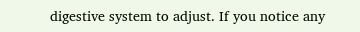digestive system to adjust. If you notice any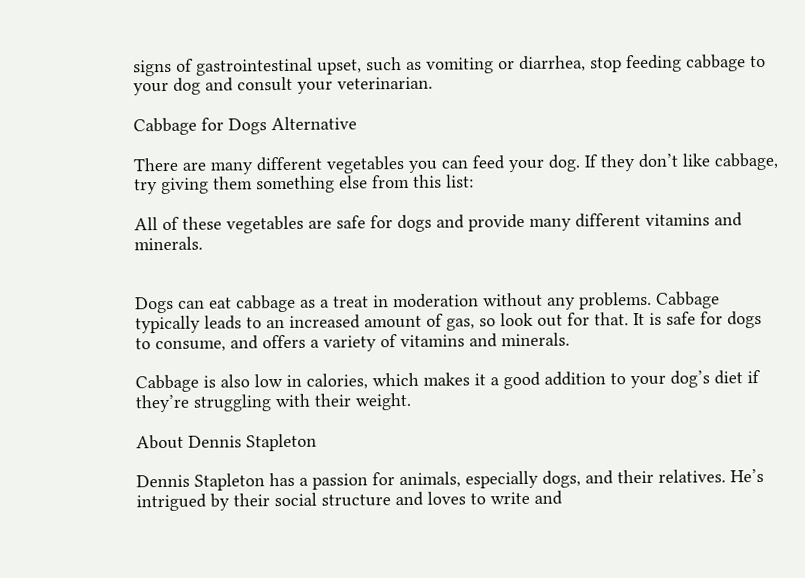signs of gastrointestinal upset, such as vomiting or diarrhea, stop feeding cabbage to your dog and consult your veterinarian.

Cabbage for Dogs Alternative

There are many different vegetables you can feed your dog. If they don’t like cabbage, try giving them something else from this list:

All of these vegetables are safe for dogs and provide many different vitamins and minerals.


Dogs can eat cabbage as a treat in moderation without any problems. Cabbage typically leads to an increased amount of gas, so look out for that. It is safe for dogs to consume, and offers a variety of vitamins and minerals.

Cabbage is also low in calories, which makes it a good addition to your dog’s diet if they’re struggling with their weight.

About Dennis Stapleton

Dennis Stapleton has a passion for animals, especially dogs, and their relatives. He’s intrigued by their social structure and loves to write and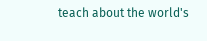teach about the world's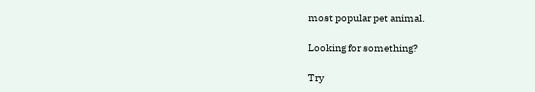most popular pet animal.

Looking for something?

Try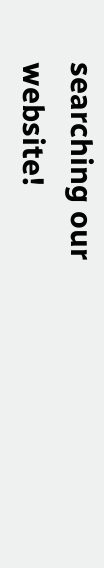searching our website!